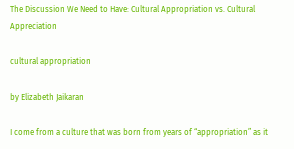The Discussion We Need to Have: Cultural Appropriation vs. Cultural Appreciation

cultural appropriation

by Elizabeth Jaikaran

I come from a culture that was born from years of “appropriation” as it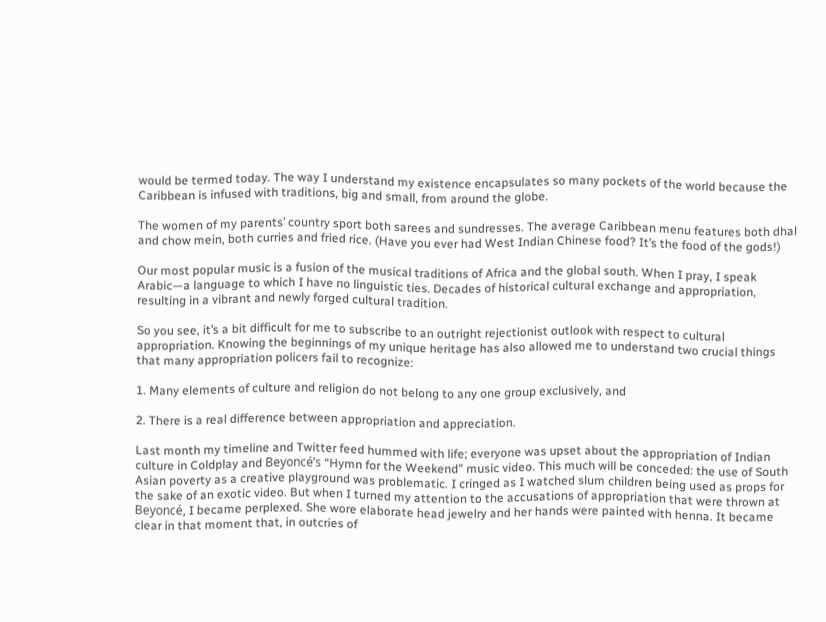would be termed today. The way I understand my existence encapsulates so many pockets of the world because the Caribbean is infused with traditions, big and small, from around the globe.

The women of my parents’ country sport both sarees and sundresses. The average Caribbean menu features both dhal and chow mein, both curries and fried rice. (Have you ever had West Indian Chinese food? It’s the food of the gods!)

Our most popular music is a fusion of the musical traditions of Africa and the global south. When I pray, I speak Arabic—a language to which I have no linguistic ties. Decades of historical cultural exchange and appropriation, resulting in a vibrant and newly forged cultural tradition.

So you see, it’s a bit difficult for me to subscribe to an outright rejectionist outlook with respect to cultural appropriation. Knowing the beginnings of my unique heritage has also allowed me to understand two crucial things that many appropriation policers fail to recognize:

1. Many elements of culture and religion do not belong to any one group exclusively, and

2. There is a real difference between appropriation and appreciation.

Last month my timeline and Twitter feed hummed with life; everyone was upset about the appropriation of Indian culture in Coldplay and Beyoncé’s “Hymn for the Weekend” music video. This much will be conceded: the use of South Asian poverty as a creative playground was problematic. I cringed as I watched slum children being used as props for the sake of an exotic video. But when I turned my attention to the accusations of appropriation that were thrown at Beyoncé, I became perplexed. She wore elaborate head jewelry and her hands were painted with henna. It became clear in that moment that, in outcries of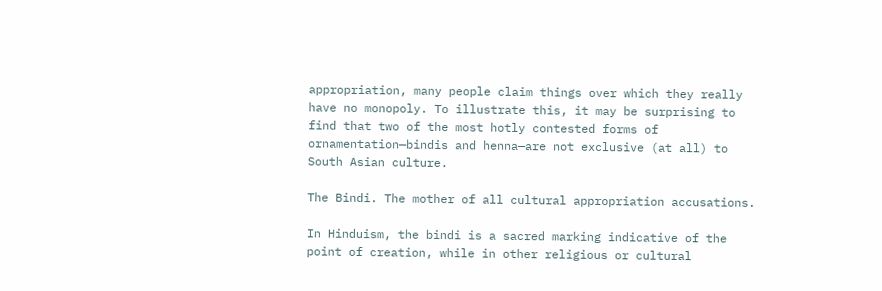appropriation, many people claim things over which they really have no monopoly. To illustrate this, it may be surprising to find that two of the most hotly contested forms of ornamentation—bindis and henna—are not exclusive (at all) to South Asian culture.

The Bindi. The mother of all cultural appropriation accusations.

In Hinduism, the bindi is a sacred marking indicative of the point of creation, while in other religious or cultural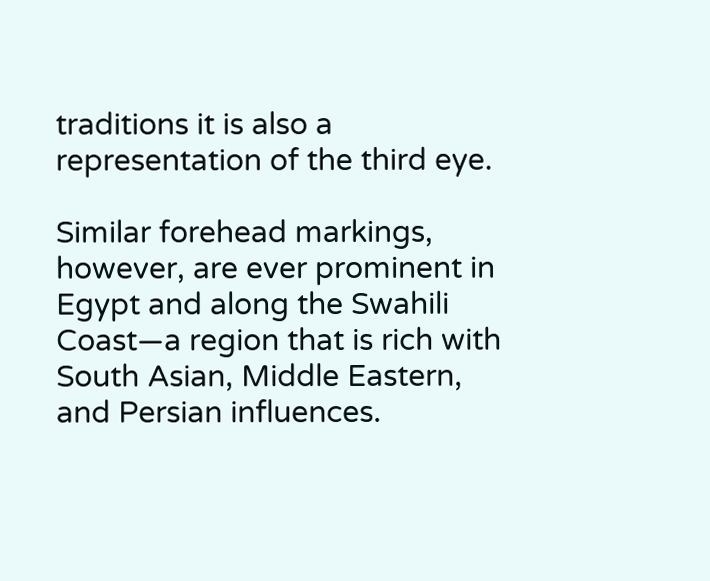traditions it is also a representation of the third eye.

Similar forehead markings, however, are ever prominent in Egypt and along the Swahili Coast—a region that is rich with South Asian, Middle Eastern, and Persian influences.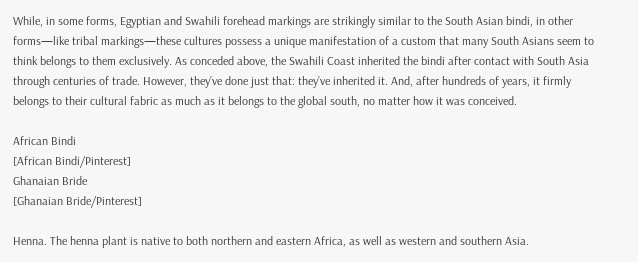While, in some forms, Egyptian and Swahili forehead markings are strikingly similar to the South Asian bindi, in other forms—like tribal markings—these cultures possess a unique manifestation of a custom that many South Asians seem to think belongs to them exclusively. As conceded above, the Swahili Coast inherited the bindi after contact with South Asia through centuries of trade. However, they’ve done just that: they’ve inherited it. And, after hundreds of years, it firmly belongs to their cultural fabric as much as it belongs to the global south, no matter how it was conceived.

African Bindi
[African Bindi/Pinterest]
Ghanaian Bride
[Ghanaian Bride/Pinterest]

Henna. The henna plant is native to both northern and eastern Africa, as well as western and southern Asia.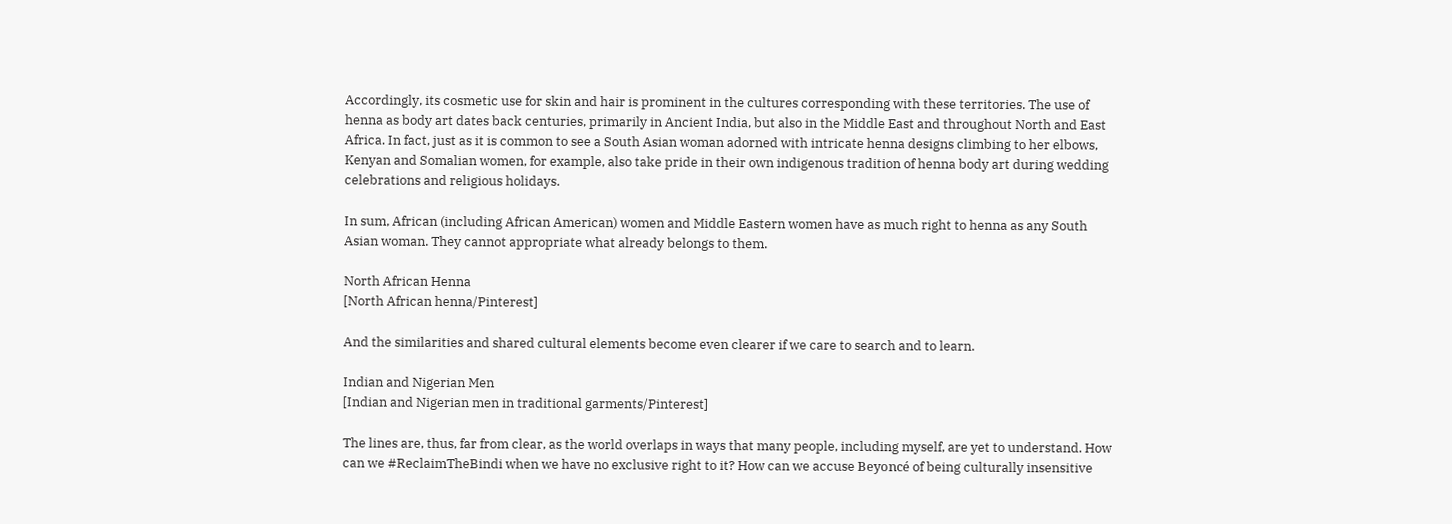Accordingly, its cosmetic use for skin and hair is prominent in the cultures corresponding with these territories. The use of henna as body art dates back centuries, primarily in Ancient India, but also in the Middle East and throughout North and East Africa. In fact, just as it is common to see a South Asian woman adorned with intricate henna designs climbing to her elbows, Kenyan and Somalian women, for example, also take pride in their own indigenous tradition of henna body art during wedding celebrations and religious holidays.

In sum, African (including African American) women and Middle Eastern women have as much right to henna as any South Asian woman. They cannot appropriate what already belongs to them.

North African Henna
[North African henna/Pinterest]

And the similarities and shared cultural elements become even clearer if we care to search and to learn.

Indian and Nigerian Men
[Indian and Nigerian men in traditional garments/Pinterest]

The lines are, thus, far from clear, as the world overlaps in ways that many people, including myself, are yet to understand. How can we #ReclaimTheBindi when we have no exclusive right to it? How can we accuse Beyoncé of being culturally insensitive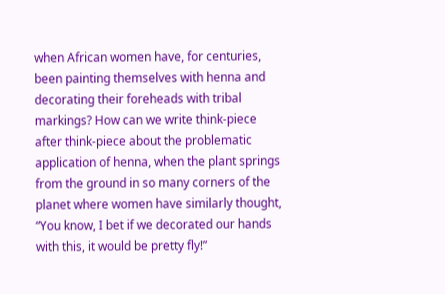when African women have, for centuries, been painting themselves with henna and decorating their foreheads with tribal markings? How can we write think-piece after think-piece about the problematic application of henna, when the plant springs from the ground in so many corners of the planet where women have similarly thought, “You know, I bet if we decorated our hands with this, it would be pretty fly!”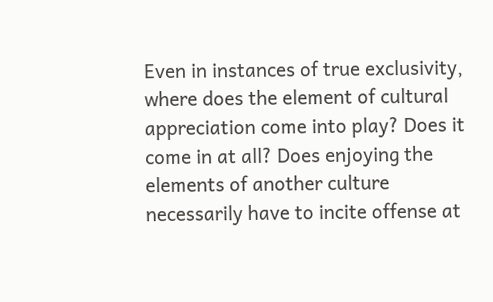Even in instances of true exclusivity, where does the element of cultural appreciation come into play? Does it come in at all? Does enjoying the elements of another culture necessarily have to incite offense at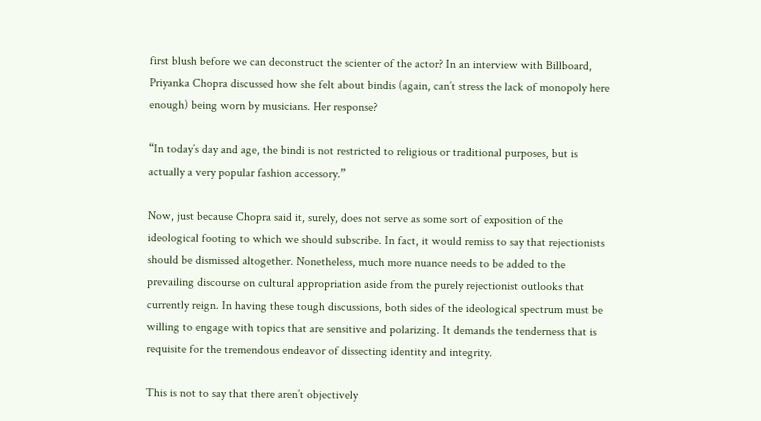first blush before we can deconstruct the scienter of the actor? In an interview with Billboard, Priyanka Chopra discussed how she felt about bindis (again, can’t stress the lack of monopoly here enough) being worn by musicians. Her response?

“In today’s day and age, the bindi is not restricted to religious or traditional purposes, but is actually a very popular fashion accessory.”

Now, just because Chopra said it, surely, does not serve as some sort of exposition of the ideological footing to which we should subscribe. In fact, it would remiss to say that rejectionists should be dismissed altogether. Nonetheless, much more nuance needs to be added to the prevailing discourse on cultural appropriation aside from the purely rejectionist outlooks that currently reign. In having these tough discussions, both sides of the ideological spectrum must be willing to engage with topics that are sensitive and polarizing. It demands the tenderness that is requisite for the tremendous endeavor of dissecting identity and integrity.

This is not to say that there aren’t objectively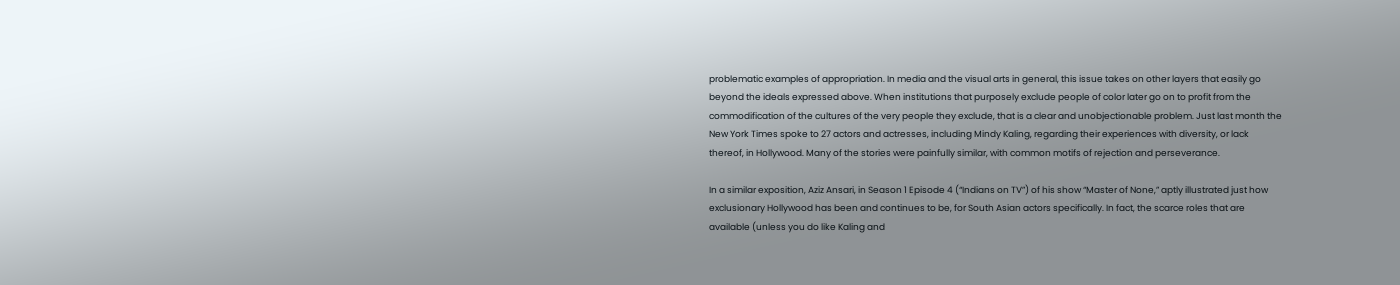problematic examples of appropriation. In media and the visual arts in general, this issue takes on other layers that easily go beyond the ideals expressed above. When institutions that purposely exclude people of color later go on to profit from the commodification of the cultures of the very people they exclude, that is a clear and unobjectionable problem. Just last month the New York Times spoke to 27 actors and actresses, including Mindy Kaling, regarding their experiences with diversity, or lack thereof, in Hollywood. Many of the stories were painfully similar, with common motifs of rejection and perseverance.

In a similar exposition, Aziz Ansari, in Season 1 Episode 4 (“Indians on TV”) of his show “Master of None,” aptly illustrated just how exclusionary Hollywood has been and continues to be, for South Asian actors specifically. In fact, the scarce roles that are available (unless you do like Kaling and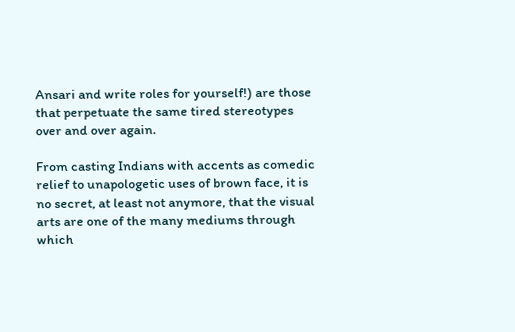Ansari and write roles for yourself!) are those that perpetuate the same tired stereotypes over and over again.

From casting Indians with accents as comedic relief to unapologetic uses of brown face, it is no secret, at least not anymore, that the visual arts are one of the many mediums through which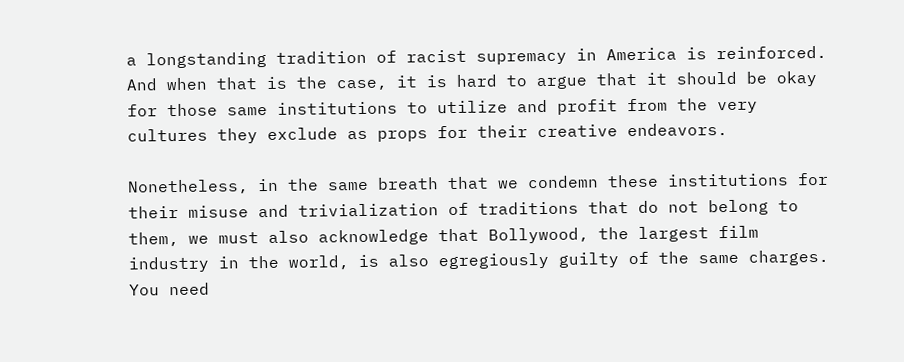a longstanding tradition of racist supremacy in America is reinforced. And when that is the case, it is hard to argue that it should be okay for those same institutions to utilize and profit from the very cultures they exclude as props for their creative endeavors.

Nonetheless, in the same breath that we condemn these institutions for their misuse and trivialization of traditions that do not belong to them, we must also acknowledge that Bollywood, the largest film industry in the world, is also egregiously guilty of the same charges. You need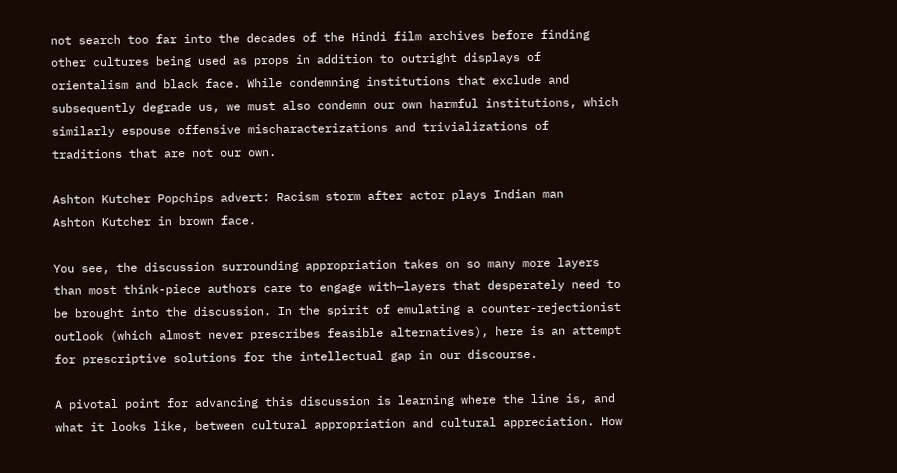not search too far into the decades of the Hindi film archives before finding other cultures being used as props in addition to outright displays of orientalism and black face. While condemning institutions that exclude and subsequently degrade us, we must also condemn our own harmful institutions, which similarly espouse offensive mischaracterizations and trivializations of traditions that are not our own.

Ashton Kutcher Popchips advert: Racism storm after actor plays Indian man
Ashton Kutcher in brown face.

You see, the discussion surrounding appropriation takes on so many more layers than most think-piece authors care to engage with—layers that desperately need to be brought into the discussion. In the spirit of emulating a counter-rejectionist outlook (which almost never prescribes feasible alternatives), here is an attempt for prescriptive solutions for the intellectual gap in our discourse.

A pivotal point for advancing this discussion is learning where the line is, and what it looks like, between cultural appropriation and cultural appreciation. How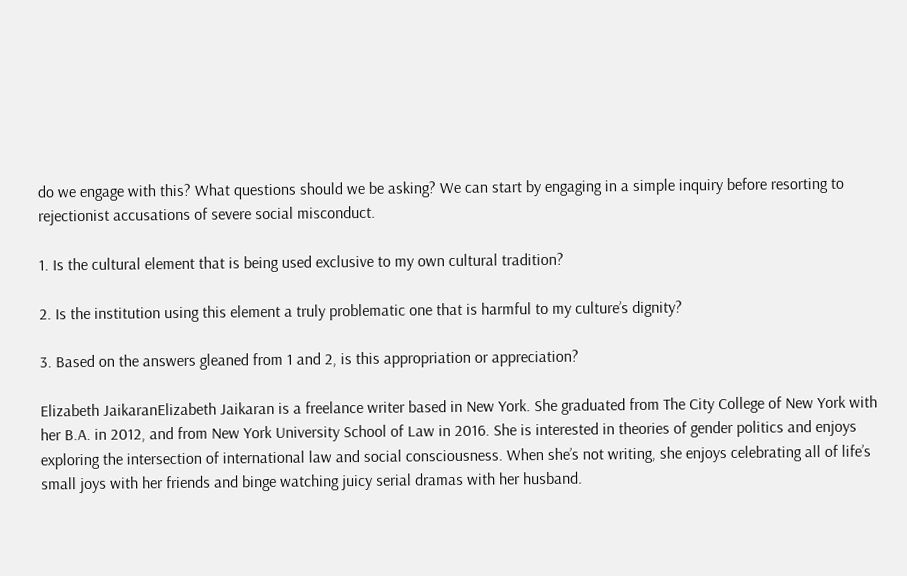do we engage with this? What questions should we be asking? We can start by engaging in a simple inquiry before resorting to rejectionist accusations of severe social misconduct.

1. Is the cultural element that is being used exclusive to my own cultural tradition?

2. Is the institution using this element a truly problematic one that is harmful to my culture’s dignity?

3. Based on the answers gleaned from 1 and 2, is this appropriation or appreciation?

Elizabeth JaikaranElizabeth Jaikaran is a freelance writer based in New York. She graduated from The City College of New York with her B.A. in 2012, and from New York University School of Law in 2016. She is interested in theories of gender politics and enjoys exploring the intersection of international law and social consciousness. When she’s not writing, she enjoys celebrating all of life’s small joys with her friends and binge watching juicy serial dramas with her husband.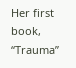Her first book, “Trauma”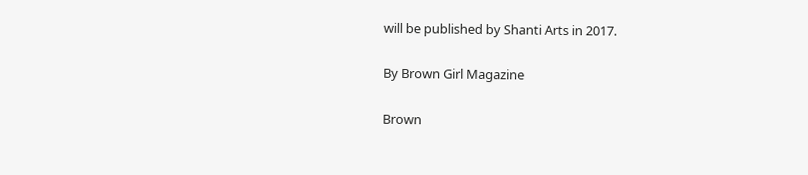will be published by Shanti Arts in 2017.

By Brown Girl Magazine

Brown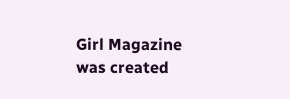Girl Magazine was created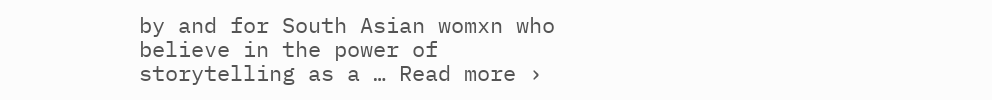by and for South Asian womxn who believe in the power of storytelling as a … Read more ›